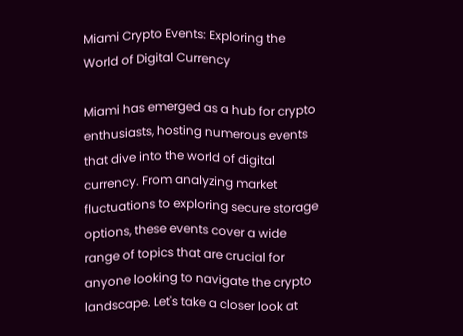Miami Crypto Events: Exploring the World of Digital Currency

Miami has emerged as a hub for crypto enthusiasts, hosting numerous events that dive into the world of digital currency. From analyzing market fluctuations to exploring secure storage options, these events cover a wide range of topics that are crucial for anyone looking to navigate the crypto landscape. Let's take a closer look at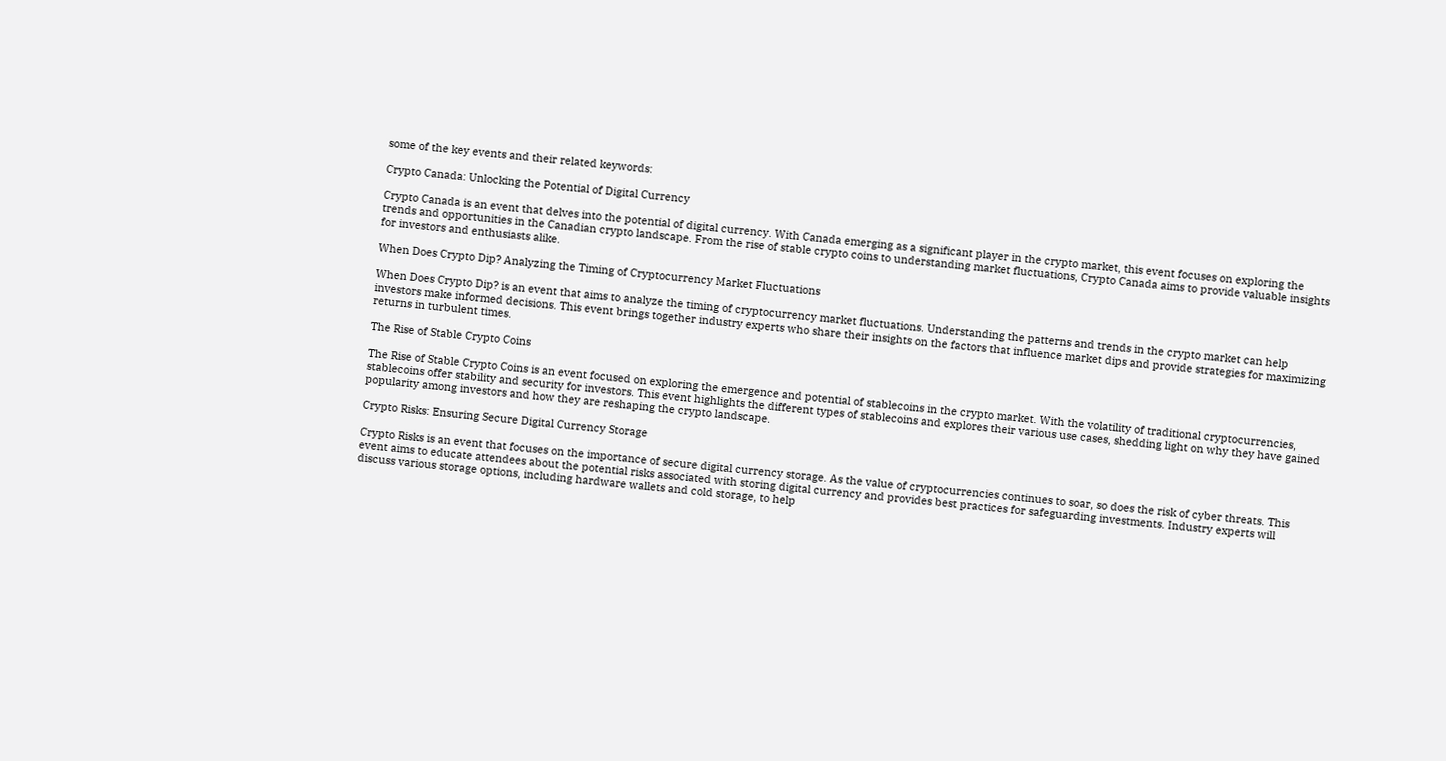some of the key events and their related keywords:

Crypto Canada: Unlocking the Potential of Digital Currency

Crypto Canada is an event that delves into the potential of digital currency. With Canada emerging as a significant player in the crypto market, this event focuses on exploring the trends and opportunities in the Canadian crypto landscape. From the rise of stable crypto coins to understanding market fluctuations, Crypto Canada aims to provide valuable insights for investors and enthusiasts alike.

When Does Crypto Dip? Analyzing the Timing of Cryptocurrency Market Fluctuations

When Does Crypto Dip? is an event that aims to analyze the timing of cryptocurrency market fluctuations. Understanding the patterns and trends in the crypto market can help investors make informed decisions. This event brings together industry experts who share their insights on the factors that influence market dips and provide strategies for maximizing returns in turbulent times.

The Rise of Stable Crypto Coins

The Rise of Stable Crypto Coins is an event focused on exploring the emergence and potential of stablecoins in the crypto market. With the volatility of traditional cryptocurrencies, stablecoins offer stability and security for investors. This event highlights the different types of stablecoins and explores their various use cases, shedding light on why they have gained popularity among investors and how they are reshaping the crypto landscape.

Crypto Risks: Ensuring Secure Digital Currency Storage

Crypto Risks is an event that focuses on the importance of secure digital currency storage. As the value of cryptocurrencies continues to soar, so does the risk of cyber threats. This event aims to educate attendees about the potential risks associated with storing digital currency and provides best practices for safeguarding investments. Industry experts will discuss various storage options, including hardware wallets and cold storage, to help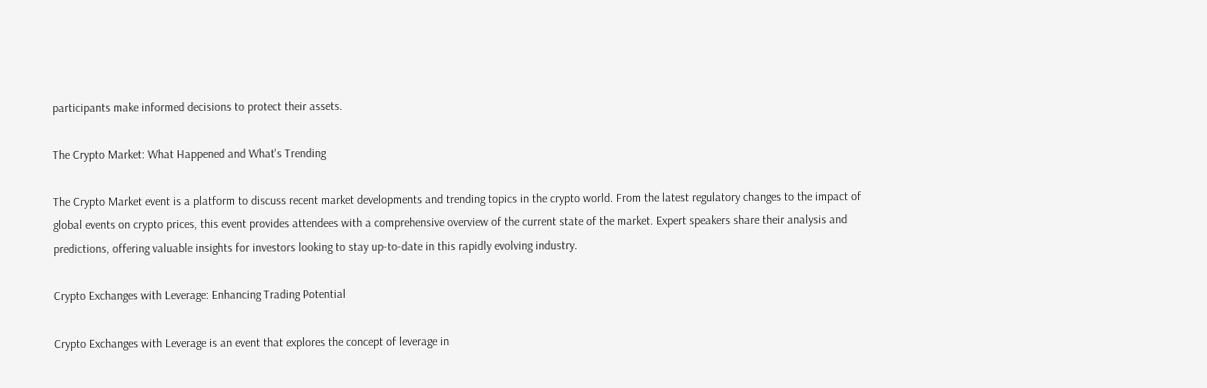participants make informed decisions to protect their assets.

The Crypto Market: What Happened and What's Trending

The Crypto Market event is a platform to discuss recent market developments and trending topics in the crypto world. From the latest regulatory changes to the impact of global events on crypto prices, this event provides attendees with a comprehensive overview of the current state of the market. Expert speakers share their analysis and predictions, offering valuable insights for investors looking to stay up-to-date in this rapidly evolving industry.

Crypto Exchanges with Leverage: Enhancing Trading Potential

Crypto Exchanges with Leverage is an event that explores the concept of leverage in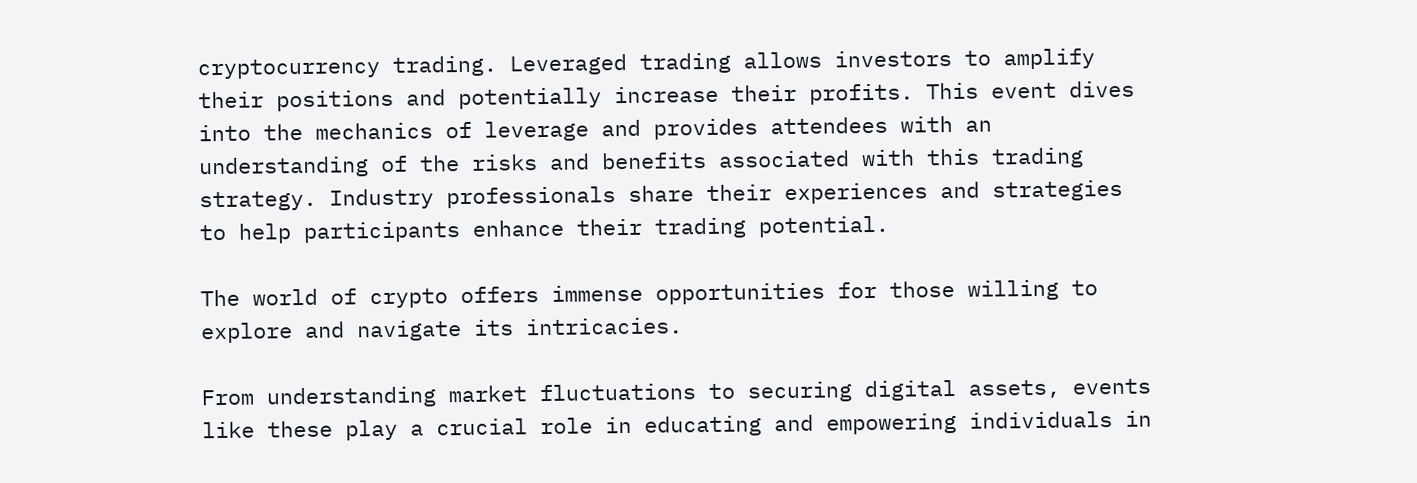cryptocurrency trading. Leveraged trading allows investors to amplify their positions and potentially increase their profits. This event dives into the mechanics of leverage and provides attendees with an understanding of the risks and benefits associated with this trading strategy. Industry professionals share their experiences and strategies to help participants enhance their trading potential.

The world of crypto offers immense opportunities for those willing to explore and navigate its intricacies.

From understanding market fluctuations to securing digital assets, events like these play a crucial role in educating and empowering individuals in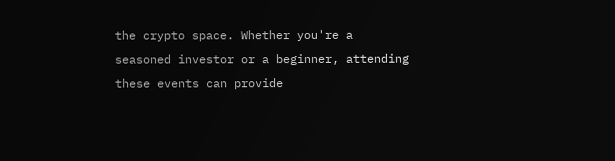the crypto space. Whether you're a seasoned investor or a beginner, attending these events can provide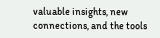valuable insights, new connections, and the tools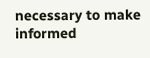necessary to make informed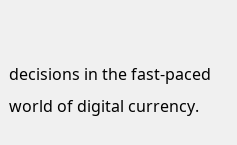decisions in the fast-paced world of digital currency.